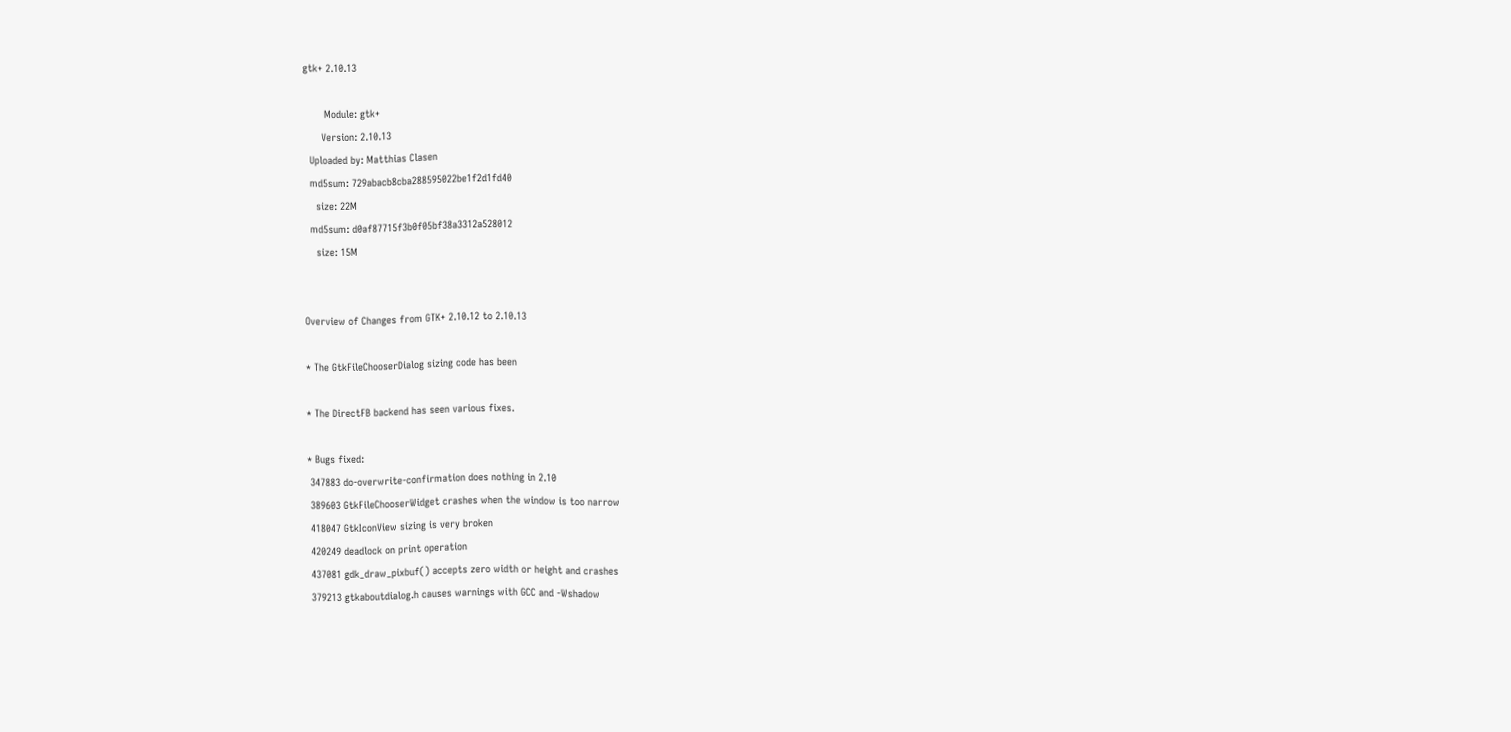gtk+ 2.10.13

       Module: gtk+
      Version: 2.10.13
  Uploaded by: Matthias Clasen
  md5sum: 729abacb8cba288595022be1f2d1fd40
    size: 22M
  md5sum: d0af87715f3b0f05bf38a3312a528012
    size: 15M


Overview of Changes from GTK+ 2.10.12 to 2.10.13

* The GtkFileChooserDialog sizing code has been

* The DirectFB backend has seen various fixes.

* Bugs fixed:
 347883 do-overwrite-confirmation does nothing in 2.10
 389603 GtkFileChooserWidget crashes when the window is too narrow
 418047 GtkIconView sizing is very broken
 420249 deadlock on print operation
 437081 gdk_draw_pixbuf() accepts zero width or height and crashes
 379213 gtkaboutdialog.h causes warnings with GCC and -Wshadow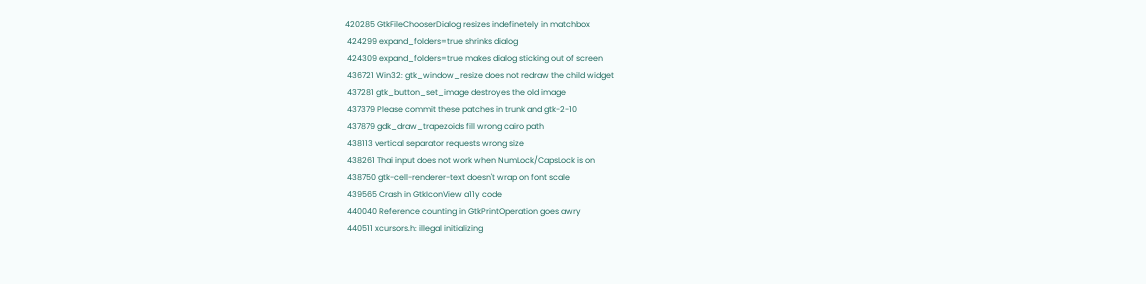420285 GtkFileChooserDialog resizes indefinetely in matchbox
 424299 expand_folders=true shrinks dialog
 424309 expand_folders=true makes dialog sticking out of screen
 436721 Win32: gtk_window_resize does not redraw the child widget
 437281 gtk_button_set_image destroyes the old image
 437379 Please commit these patches in trunk and gtk-2-10
 437879 gdk_draw_trapezoids fill wrong cairo path
 438113 vertical separator requests wrong size
 438261 Thai input does not work when NumLock/CapsLock is on
 438750 gtk-cell-renderer-text doesn't wrap on font scale
 439565 Crash in GtkIconView a11y code
 440040 Reference counting in GtkPrintOperation goes awry
 440511 xcursors.h: illegal initializing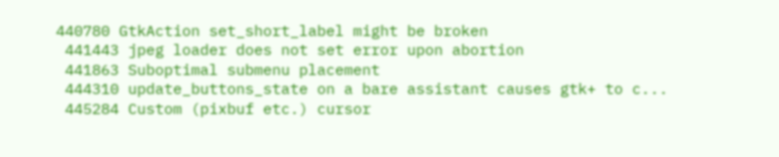440780 GtkAction set_short_label might be broken
 441443 jpeg loader does not set error upon abortion
 441863 Suboptimal submenu placement
 444310 update_buttons_state on a bare assistant causes gtk+ to c...
 445284 Custom (pixbuf etc.) cursor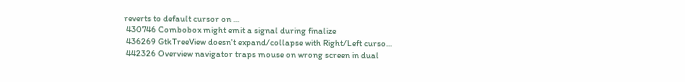reverts to default cursor on ...
 430746 Combobox might emit a signal during finalize
 436269 GtkTreeView doesn't expand/collapse with Right/Left curso...
 442326 Overview navigator traps mouse on wrong screen in dual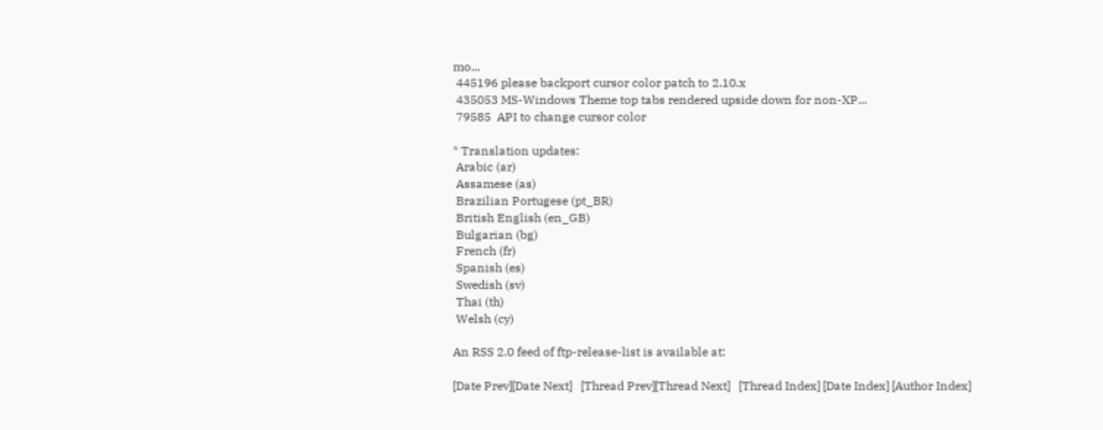mo...
 445196 please backport cursor color patch to 2.10.x
 435053 MS-Windows Theme top tabs rendered upside down for non-XP...
 79585  API to change cursor color

* Translation updates:
 Arabic (ar)
 Assamese (as)
 Brazilian Portugese (pt_BR)
 British English (en_GB)
 Bulgarian (bg)
 French (fr)
 Spanish (es)
 Swedish (sv)
 Thai (th)
 Welsh (cy)

An RSS 2.0 feed of ftp-release-list is available at:

[Date Prev][Date Next]   [Thread Prev][Thread Next]   [Thread Index] [Date Index] [Author Index]